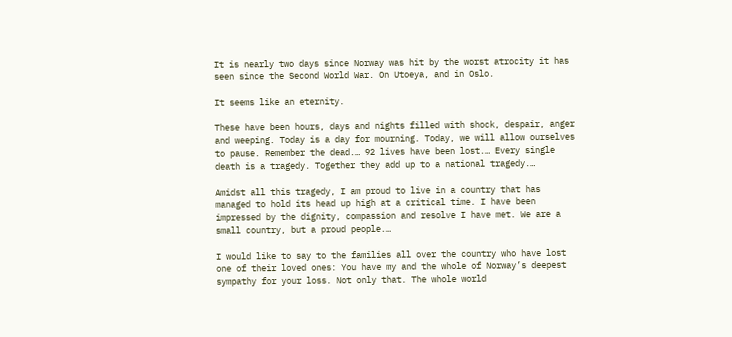It is nearly two days since Norway was hit by the worst atrocity it has seen since the Second World War. On Utoeya, and in Oslo.

It seems like an eternity.

These have been hours, days and nights filled with shock, despair, anger and weeping. Today is a day for mourning. Today, we will allow ourselves to pause. Remember the dead.… 92 lives have been lost.… Every single death is a tragedy. Together they add up to a national tragedy.…

Amidst all this tragedy, I am proud to live in a country that has managed to hold its head up high at a critical time. I have been impressed by the dignity, compassion and resolve I have met. We are a small country, but a proud people.…

I would like to say to the families all over the country who have lost one of their loved ones: You have my and the whole of Norway’s deepest sympathy for your loss. Not only that. The whole world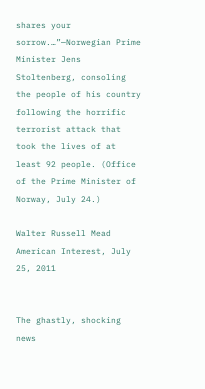shares your sorrow.…”—Norwegian Prime Minister Jens Stoltenberg, consoling the people of his country following the horrific terrorist attack that took the lives of at least 92 people. (Office of the Prime Minister of Norway, July 24.)

Walter Russell Mead
American Interest, July 25, 2011


The ghastly, shocking news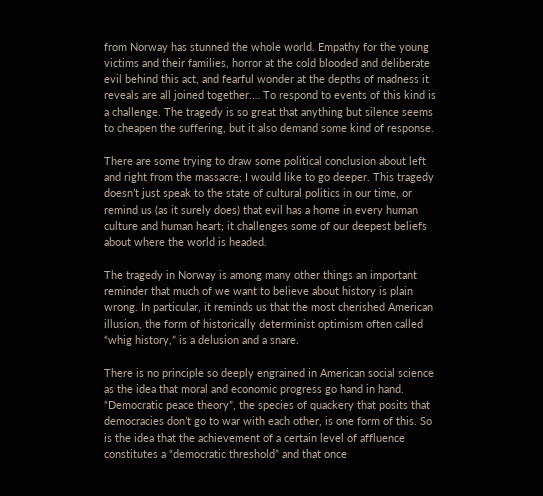from Norway has stunned the whole world. Empathy for the young victims and their families, horror at the cold blooded and deliberate evil behind this act, and fearful wonder at the depths of madness it reveals are all joined together.… To respond to events of this kind is a challenge. The tragedy is so great that anything but silence seems to cheapen the suffering, but it also demand some kind of response.

There are some trying to draw some political conclusion about left and right from the massacre; I would like to go deeper. This tragedy doesn’t just speak to the state of cultural politics in our time, or remind us (as it surely does) that evil has a home in every human culture and human heart; it challenges some of our deepest beliefs about where the world is headed.

The tragedy in Norway is among many other things an important reminder that much of we want to believe about history is plain wrong. In particular, it reminds us that the most cherished American illusion, the form of historically determinist optimism often called “whig history,” is a delusion and a snare.

There is no principle so deeply engrained in American social science as the idea that moral and economic progress go hand in hand. “Democratic peace theory”, the species of quackery that posits that democracies don’t go to war with each other, is one form of this. So is the idea that the achievement of a certain level of affluence constitutes a “democratic threshold” and that once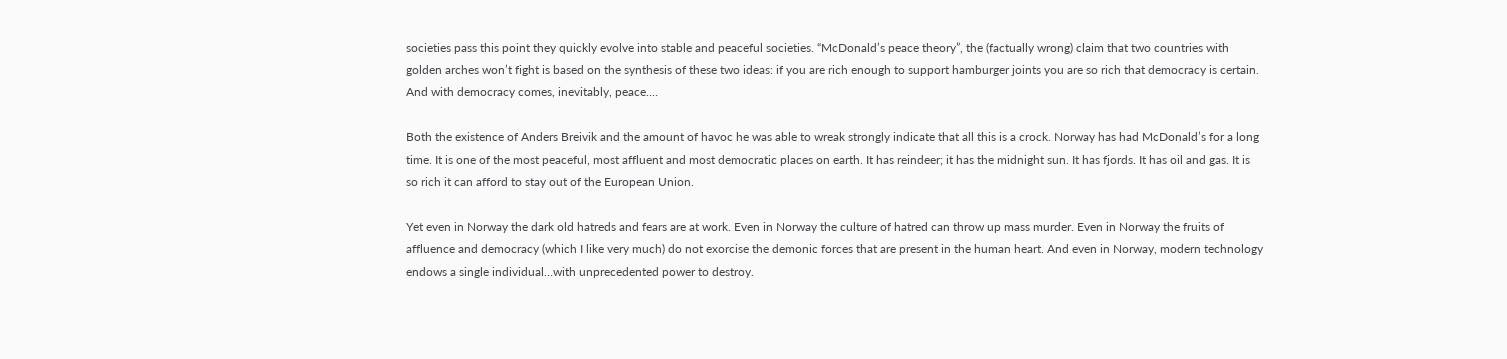societies pass this point they quickly evolve into stable and peaceful societies. “McDonald’s peace theory”, the (factually wrong) claim that two countries with golden arches won’t fight is based on the synthesis of these two ideas: if you are rich enough to support hamburger joints you are so rich that democracy is certain. And with democracy comes, inevitably, peace.…

Both the existence of Anders Breivik and the amount of havoc he was able to wreak strongly indicate that all this is a crock. Norway has had McDonald’s for a long time. It is one of the most peaceful, most affluent and most democratic places on earth. It has reindeer; it has the midnight sun. It has fjords. It has oil and gas. It is so rich it can afford to stay out of the European Union.

Yet even in Norway the dark old hatreds and fears are at work. Even in Norway the culture of hatred can throw up mass murder. Even in Norway the fruits of affluence and democracy (which I like very much) do not exorcise the demonic forces that are present in the human heart. And even in Norway, modern technology endows a single individual…with unprecedented power to destroy.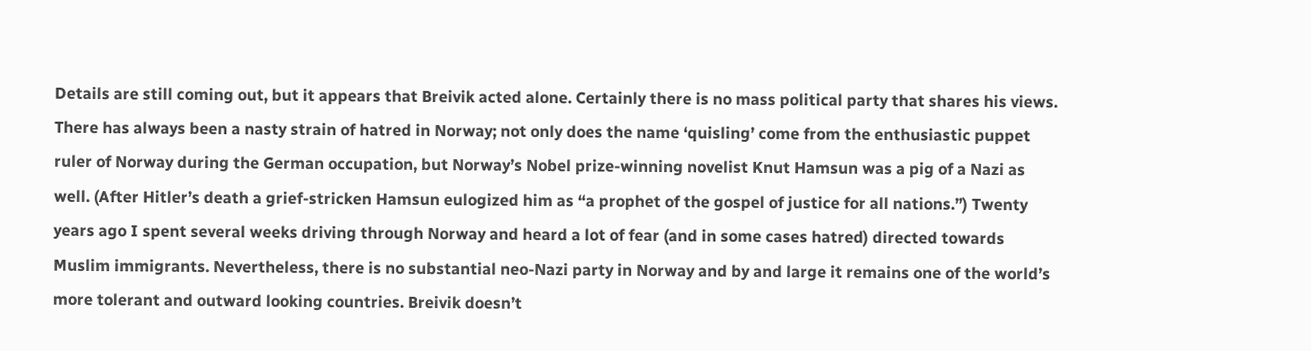Details are still coming out, but it appears that Breivik acted alone. Certainly there is no mass political party that shares his views. There has always been a nasty strain of hatred in Norway; not only does the name ‘quisling’ come from the enthusiastic puppet ruler of Norway during the German occupation, but Norway’s Nobel prize-winning novelist Knut Hamsun was a pig of a Nazi as well. (After Hitler’s death a grief-stricken Hamsun eulogized him as “a prophet of the gospel of justice for all nations.”) Twenty years ago I spent several weeks driving through Norway and heard a lot of fear (and in some cases hatred) directed towards Muslim immigrants. Nevertheless, there is no substantial neo-Nazi party in Norway and by and large it remains one of the world’s more tolerant and outward looking countries. Breivik doesn’t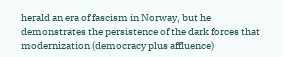herald an era of fascism in Norway, but he demonstrates the persistence of the dark forces that modernization (democracy plus affluence)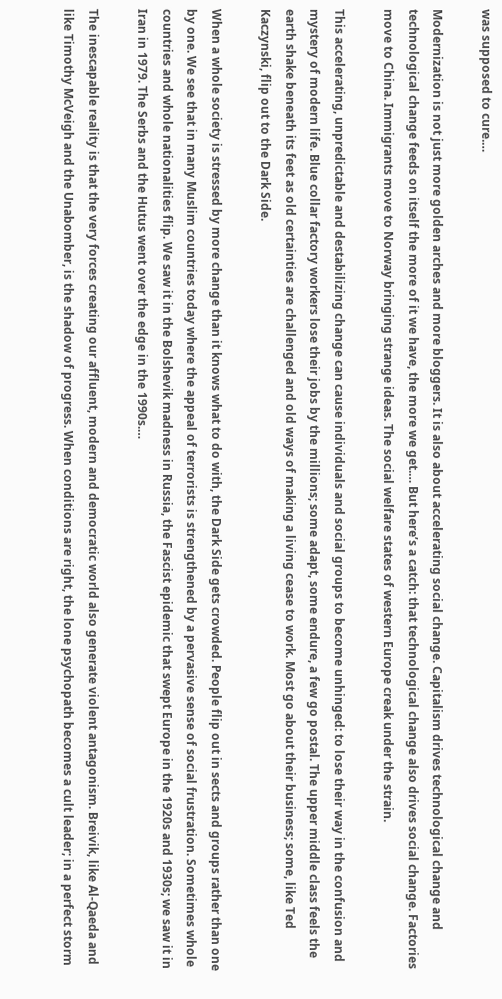was supposed to cure.…

Modernization is not just more golden arches and more bloggers. It is also about accelerating social change. Capitalism drives technological change and technological change feeds on itself the more of it we have, the more we get.… But here’s a catch: that technological change also drives social change. Factories move to China. Immigrants move to Norway bringing strange ideas. The social welfare states of western Europe creak under the strain.

This accelerating, unpredictable and destabilizing change can cause individuals and social groups to become unhinged: to lose their way in the confusion and mystery of modern life. Blue collar factory workers lose their jobs by the millions; some adapt, some endure, a few go postal. The upper middle class feels the earth shake beneath its feet as old certainties are challenged and old ways of making a living cease to work. Most go about their business; some, like Ted Kaczynski, flip out to the Dark Side.

When a whole society is stressed by more change than it knows what to do with, the Dark Side gets crowded. People flip out in sects and groups rather than one by one. We see that in many Muslim countries today where the appeal of terrorists is strengthened by a pervasive sense of social frustration. Sometimes whole countries and whole nationalities flip. We saw it in the Bolshevik madness in Russia, the Fascist epidemic that swept Europe in the 1920s and 1930s; we saw it in Iran in 1979. The Serbs and the Hutus went over the edge in the 1990s.…

The inescapable reality is that the very forces creating our affluent, modern and democratic world also generate violent antagonism. Breivik, like Al-Qaeda and like Timothy McVeigh and the Unabomber, is the shadow of progress. When conditions are right, the lone psychopath becomes a cult leader; in a perfect storm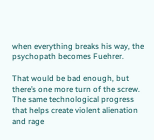when everything breaks his way, the psychopath becomes Fuehrer.

That would be bad enough, but there’s one more turn of the screw. The same technological progress that helps create violent alienation and rage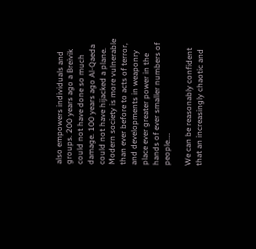also empowers individuals and groups. 200 years ago a Breivik could not have done so much damage. 100 years ago Al-Qaeda could not have hijacked a plane. Modern society is more vulnerable than ever before to acts of terror, and developments in weaponry place ever greater power in the hands of ever smaller numbers of people.…

We can be reasonably confident that an increasingly chaotic and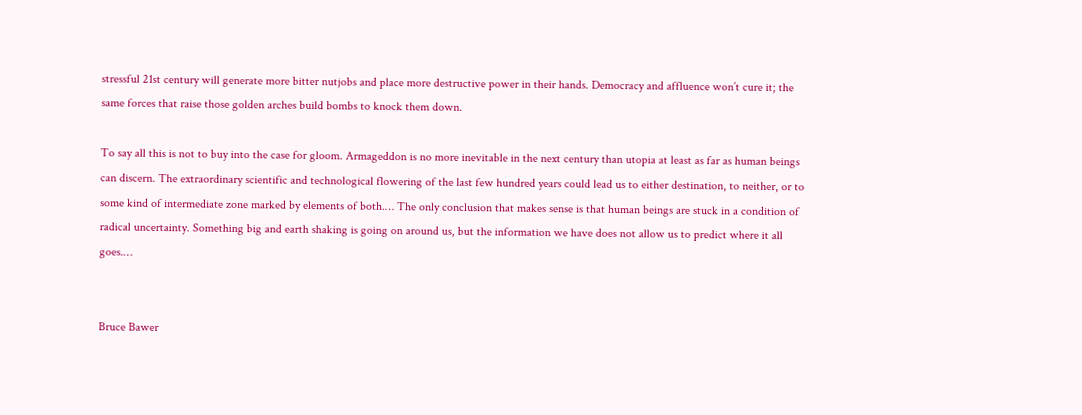stressful 21st century will generate more bitter nutjobs and place more destructive power in their hands. Democracy and affluence won’t cure it; the same forces that raise those golden arches build bombs to knock them down.

To say all this is not to buy into the case for gloom. Armageddon is no more inevitable in the next century than utopia at least as far as human beings can discern. The extraordinary scientific and technological flowering of the last few hundred years could lead us to either destination, to neither, or to some kind of intermediate zone marked by elements of both.… The only conclusion that makes sense is that human beings are stuck in a condition of radical uncertainty. Something big and earth shaking is going on around us, but the information we have does not allow us to predict where it all goes.…


Bruce Bawer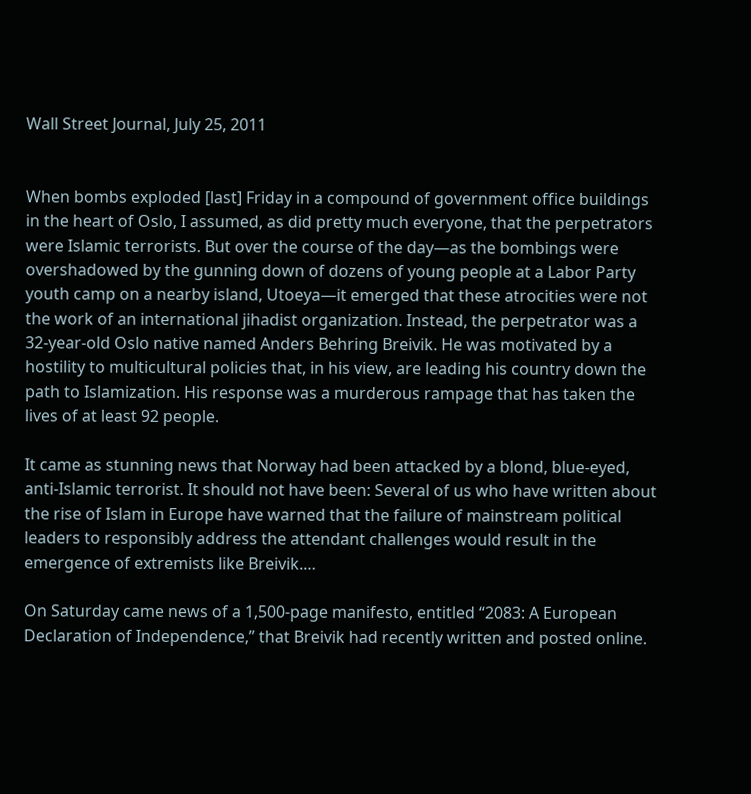Wall Street Journal, July 25, 2011


When bombs exploded [last] Friday in a compound of government office buildings in the heart of Oslo, I assumed, as did pretty much everyone, that the perpetrators were Islamic terrorists. But over the course of the day—as the bombings were overshadowed by the gunning down of dozens of young people at a Labor Party youth camp on a nearby island, Utoeya—it emerged that these atrocities were not the work of an international jihadist organization. Instead, the perpetrator was a 32-year-old Oslo native named Anders Behring Breivik. He was motivated by a hostility to multicultural policies that, in his view, are leading his country down the path to Islamization. His response was a murderous rampage that has taken the lives of at least 92 people.

It came as stunning news that Norway had been attacked by a blond, blue-eyed, anti-Islamic terrorist. It should not have been: Several of us who have written about the rise of Islam in Europe have warned that the failure of mainstream political leaders to responsibly address the attendant challenges would result in the emergence of extremists like Breivik.…

On Saturday came news of a 1,500-page manifesto, entitled “2083: A European Declaration of Independence,” that Breivik had recently written and posted online.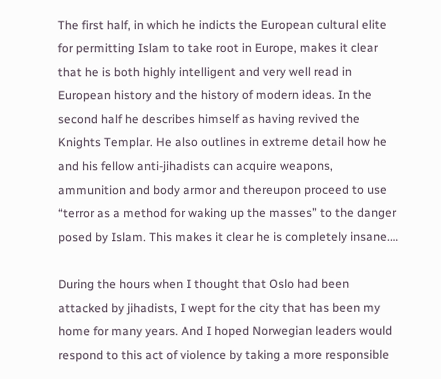The first half, in which he indicts the European cultural elite for permitting Islam to take root in Europe, makes it clear that he is both highly intelligent and very well read in European history and the history of modern ideas. In the second half he describes himself as having revived the Knights Templar. He also outlines in extreme detail how he and his fellow anti-jihadists can acquire weapons, ammunition and body armor and thereupon proceed to use “terror as a method for waking up the masses” to the danger posed by Islam. This makes it clear he is completely insane.…

During the hours when I thought that Oslo had been attacked by jihadists, I wept for the city that has been my home for many years. And I hoped Norwegian leaders would respond to this act of violence by taking a more responsible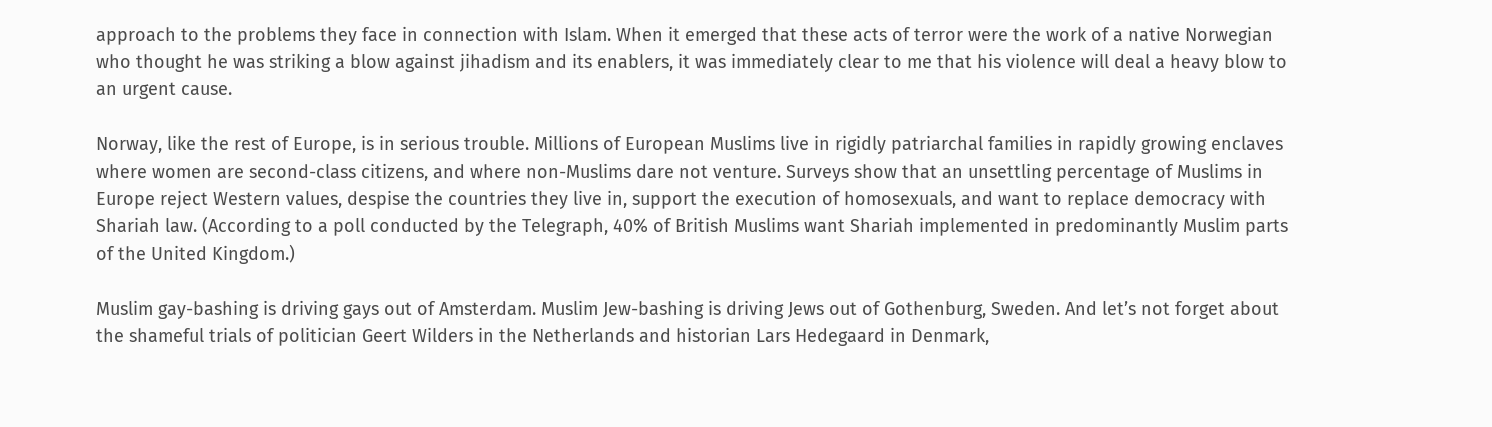approach to the problems they face in connection with Islam. When it emerged that these acts of terror were the work of a native Norwegian who thought he was striking a blow against jihadism and its enablers, it was immediately clear to me that his violence will deal a heavy blow to an urgent cause.

Norway, like the rest of Europe, is in serious trouble. Millions of European Muslims live in rigidly patriarchal families in rapidly growing enclaves where women are second-class citizens, and where non-Muslims dare not venture. Surveys show that an unsettling percentage of Muslims in Europe reject Western values, despise the countries they live in, support the execution of homosexuals, and want to replace democracy with Shariah law. (According to a poll conducted by the Telegraph, 40% of British Muslims want Shariah implemented in predominantly Muslim parts of the United Kingdom.)

Muslim gay-bashing is driving gays out of Amsterdam. Muslim Jew-bashing is driving Jews out of Gothenburg, Sweden. And let’s not forget about the shameful trials of politician Geert Wilders in the Netherlands and historian Lars Hedegaard in Denmark,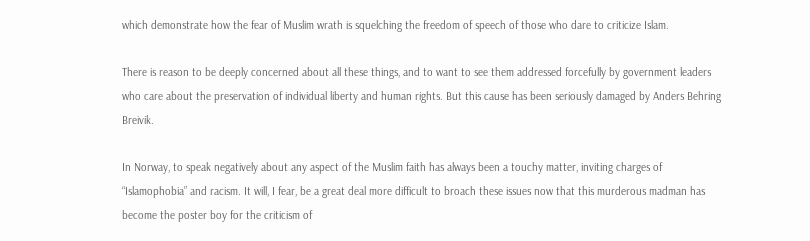which demonstrate how the fear of Muslim wrath is squelching the freedom of speech of those who dare to criticize Islam.

There is reason to be deeply concerned about all these things, and to want to see them addressed forcefully by government leaders who care about the preservation of individual liberty and human rights. But this cause has been seriously damaged by Anders Behring Breivik.

In Norway, to speak negatively about any aspect of the Muslim faith has always been a touchy matter, inviting charges of “Islamophobia” and racism. It will, I fear, be a great deal more difficult to broach these issues now that this murderous madman has become the poster boy for the criticism of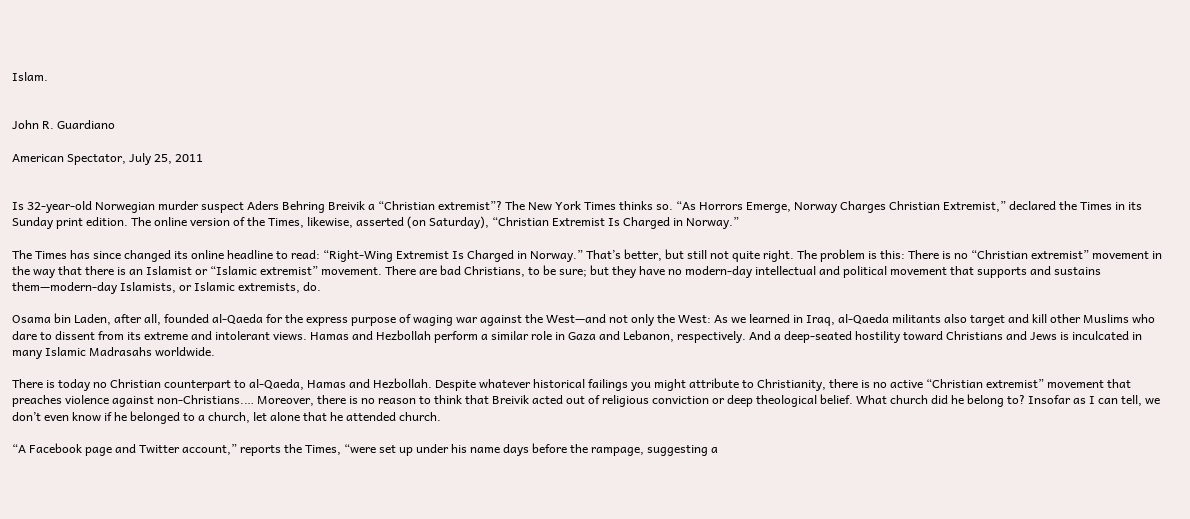Islam.


John R. Guardiano

American Spectator, July 25, 2011


Is 32-year-old Norwegian murder suspect Aders Behring Breivik a “Christian extremist”? The New York Times thinks so. “As Horrors Emerge, Norway Charges Christian Extremist,” declared the Times in its Sunday print edition. The online version of the Times, likewise, asserted (on Saturday), “Christian Extremist Is Charged in Norway.”

The Times has since changed its online headline to read: “Right-Wing Extremist Is Charged in Norway.” That’s better, but still not quite right. The problem is this: There is no “Christian extremist” movement in the way that there is an Islamist or “Islamic extremist” movement. There are bad Christians, to be sure; but they have no modern-day intellectual and political movement that supports and sustains them—modern-day Islamists, or Islamic extremists, do.

Osama bin Laden, after all, founded al-Qaeda for the express purpose of waging war against the West—and not only the West: As we learned in Iraq, al-Qaeda militants also target and kill other Muslims who dare to dissent from its extreme and intolerant views. Hamas and Hezbollah perform a similar role in Gaza and Lebanon, respectively. And a deep-seated hostility toward Christians and Jews is inculcated in many Islamic Madrasahs worldwide.

There is today no Christian counterpart to al-Qaeda, Hamas and Hezbollah. Despite whatever historical failings you might attribute to Christianity, there is no active “Christian extremist” movement that preaches violence against non-Christians.… Moreover, there is no reason to think that Breivik acted out of religious conviction or deep theological belief. What church did he belong to? Insofar as I can tell, we don’t even know if he belonged to a church, let alone that he attended church.

“A Facebook page and Twitter account,” reports the Times, “were set up under his name days before the rampage, suggesting a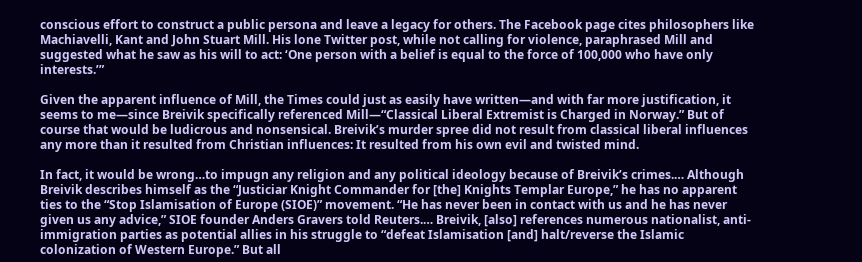conscious effort to construct a public persona and leave a legacy for others. The Facebook page cites philosophers like Machiavelli, Kant and John Stuart Mill. His lone Twitter post, while not calling for violence, paraphrased Mill and suggested what he saw as his will to act: ‘One person with a belief is equal to the force of 100,000 who have only interests.’”

Given the apparent influence of Mill, the Times could just as easily have written—and with far more justification, it seems to me—since Breivik specifically referenced Mill—“Classical Liberal Extremist is Charged in Norway.” But of course that would be ludicrous and nonsensical. Breivik’s murder spree did not result from classical liberal influences any more than it resulted from Christian influences: It resulted from his own evil and twisted mind.

In fact, it would be wrong…to impugn any religion and any political ideology because of Breivik’s crimes.… Although Breivik describes himself as the “Justiciar Knight Commander for [the] Knights Templar Europe,” he has no apparent ties to the “Stop Islamisation of Europe (SIOE)” movement. “He has never been in contact with us and he has never given us any advice,” SIOE founder Anders Gravers told Reuters.… Breivik, [also] references numerous nationalist, anti-immigration parties as potential allies in his struggle to “defeat Islamisation [and] halt/reverse the Islamic colonization of Western Europe.” But all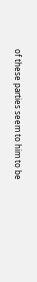of these parties seem to him to be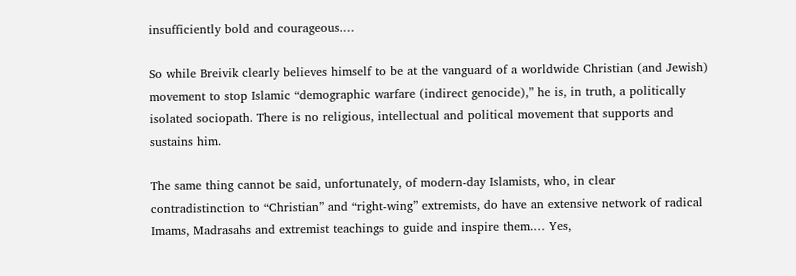insufficiently bold and courageous.…

So while Breivik clearly believes himself to be at the vanguard of a worldwide Christian (and Jewish) movement to stop Islamic “demographic warfare (indirect genocide),” he is, in truth, a politically isolated sociopath. There is no religious, intellectual and political movement that supports and sustains him.

The same thing cannot be said, unfortunately, of modern-day Islamists, who, in clear contradistinction to “Christian” and “right-wing” extremists, do have an extensive network of radical Imams, Madrasahs and extremist teachings to guide and inspire them.… Yes,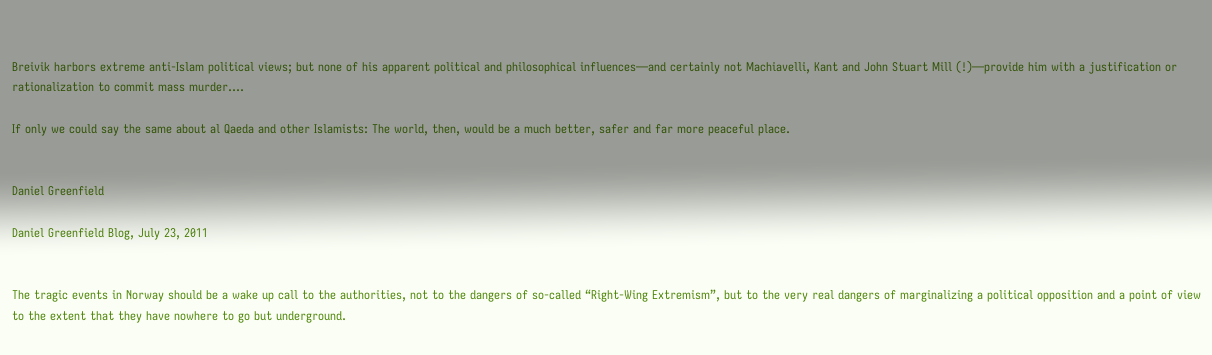Breivik harbors extreme anti-Islam political views; but none of his apparent political and philosophical influences—and certainly not Machiavelli, Kant and John Stuart Mill (!)—provide him with a justification or rationalization to commit mass murder.…

If only we could say the same about al Qaeda and other Islamists: The world, then, would be a much better, safer and far more peaceful place.


Daniel Greenfield

Daniel Greenfield Blog, July 23, 2011


The tragic events in Norway should be a wake up call to the authorities, not to the dangers of so-called “Right-Wing Extremism”, but to the very real dangers of marginalizing a political opposition and a point of view to the extent that they have nowhere to go but underground.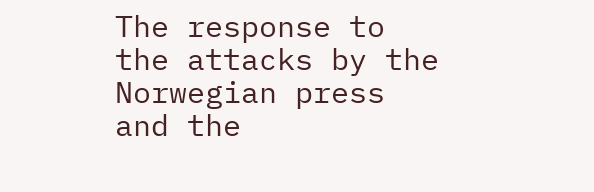The response to the attacks by the Norwegian press and the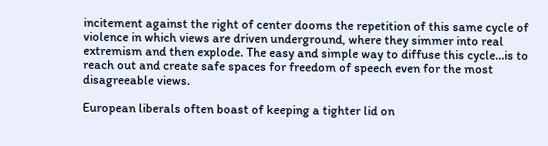incitement against the right of center dooms the repetition of this same cycle of violence in which views are driven underground, where they simmer into real extremism and then explode. The easy and simple way to diffuse this cycle…is to reach out and create safe spaces for freedom of speech even for the most disagreeable views.

European liberals often boast of keeping a tighter lid on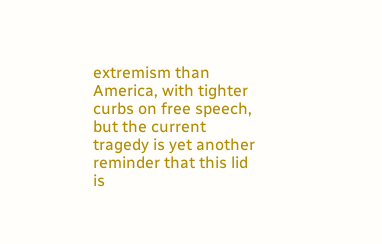extremism than America, with tighter curbs on free speech, but the current tragedy is yet another reminder that this lid is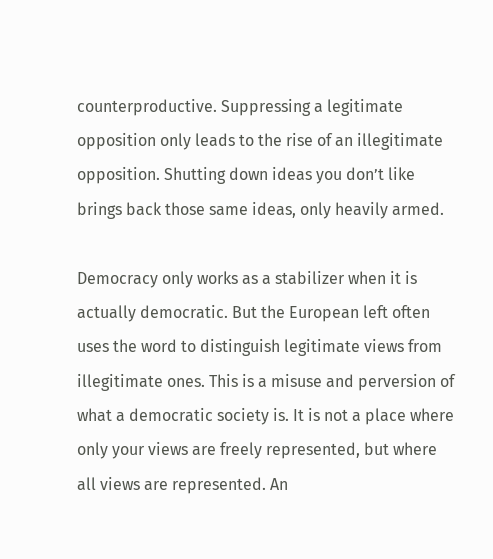counterproductive. Suppressing a legitimate opposition only leads to the rise of an illegitimate opposition. Shutting down ideas you don’t like brings back those same ideas, only heavily armed.

Democracy only works as a stabilizer when it is actually democratic. But the European left often uses the word to distinguish legitimate views from illegitimate ones. This is a misuse and perversion of what a democratic society is. It is not a place where only your views are freely represented, but where all views are represented. An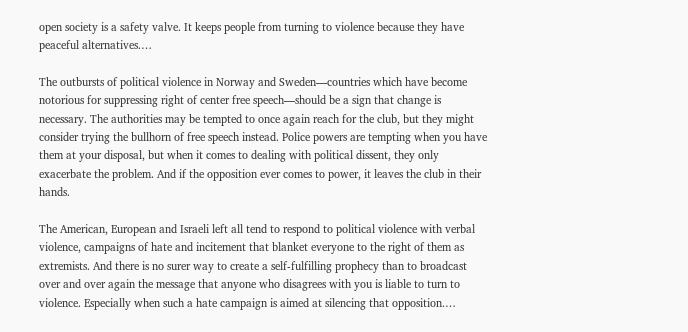open society is a safety valve. It keeps people from turning to violence because they have peaceful alternatives.…

The outbursts of political violence in Norway and Sweden—countries which have become notorious for suppressing right of center free speech—should be a sign that change is necessary. The authorities may be tempted to once again reach for the club, but they might consider trying the bullhorn of free speech instead. Police powers are tempting when you have them at your disposal, but when it comes to dealing with political dissent, they only exacerbate the problem. And if the opposition ever comes to power, it leaves the club in their hands.

The American, European and Israeli left all tend to respond to political violence with verbal violence, campaigns of hate and incitement that blanket everyone to the right of them as extremists. And there is no surer way to create a self-fulfilling prophecy than to broadcast over and over again the message that anyone who disagrees with you is liable to turn to violence. Especially when such a hate campaign is aimed at silencing that opposition.…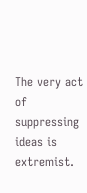The very act of suppressing ideas is extremist.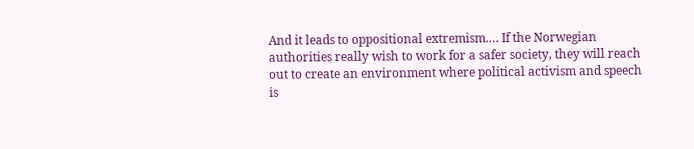And it leads to oppositional extremism.… If the Norwegian authorities really wish to work for a safer society, they will reach out to create an environment where political activism and speech is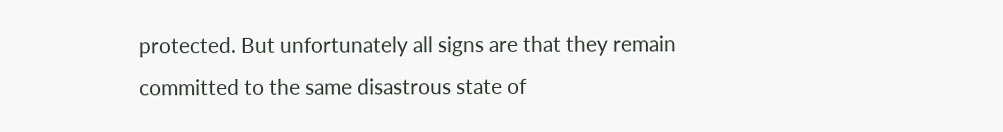protected. But unfortunately all signs are that they remain committed to the same disastrous state of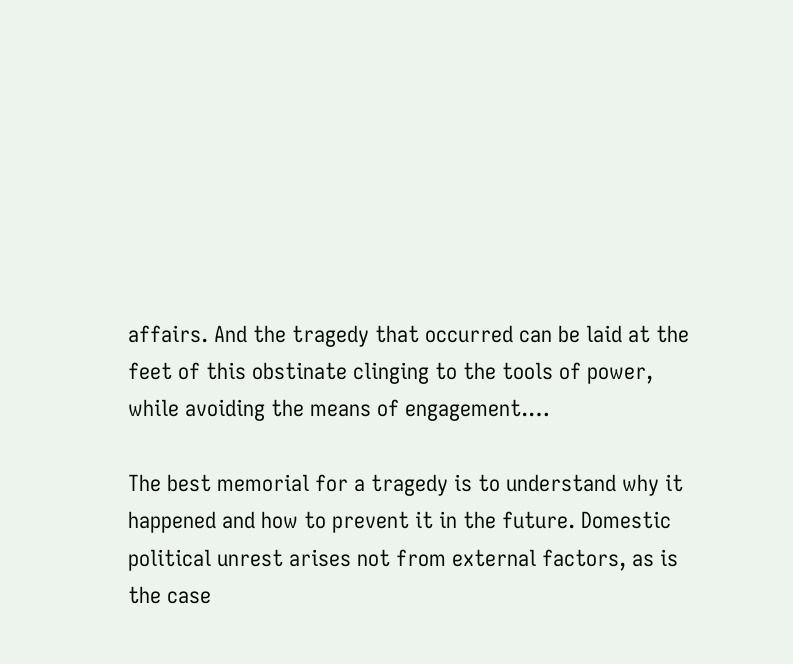affairs. And the tragedy that occurred can be laid at the feet of this obstinate clinging to the tools of power, while avoiding the means of engagement.…

The best memorial for a tragedy is to understand why it happened and how to prevent it in the future. Domestic political unrest arises not from external factors, as is the case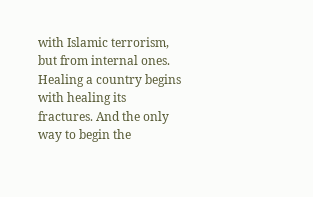with Islamic terrorism, but from internal ones. Healing a country begins with healing its fractures. And the only way to begin the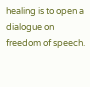healing is to open a dialogue on freedom of speech.